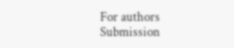For authors
Submission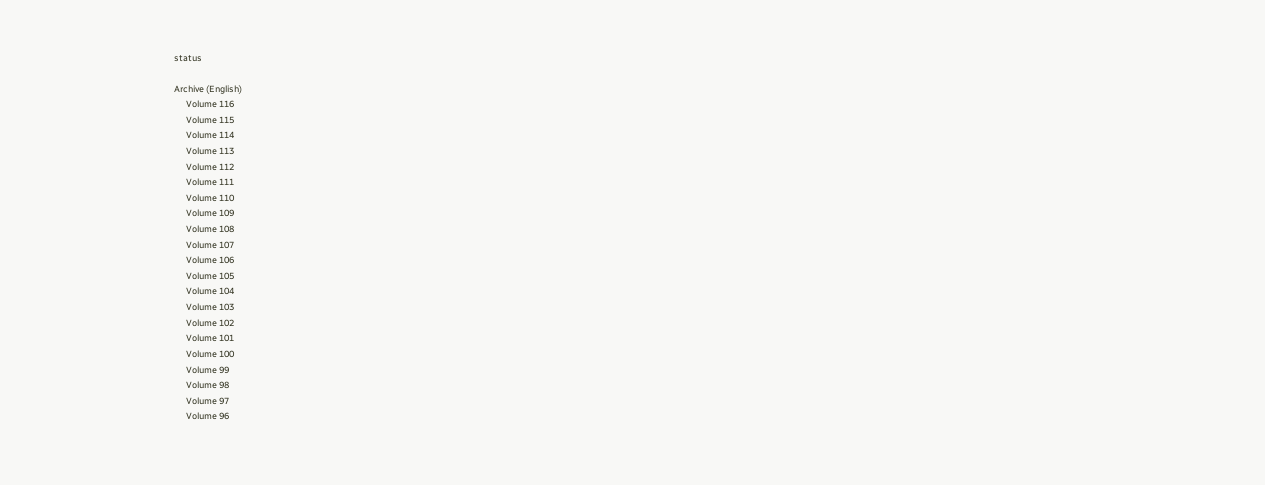status

Archive (English)
      Volume 116
      Volume 115
      Volume 114
      Volume 113
      Volume 112
      Volume 111
      Volume 110
      Volume 109
      Volume 108
      Volume 107
      Volume 106
      Volume 105
      Volume 104
      Volume 103
      Volume 102
      Volume 101
      Volume 100
      Volume 99
      Volume 98
      Volume 97
      Volume 96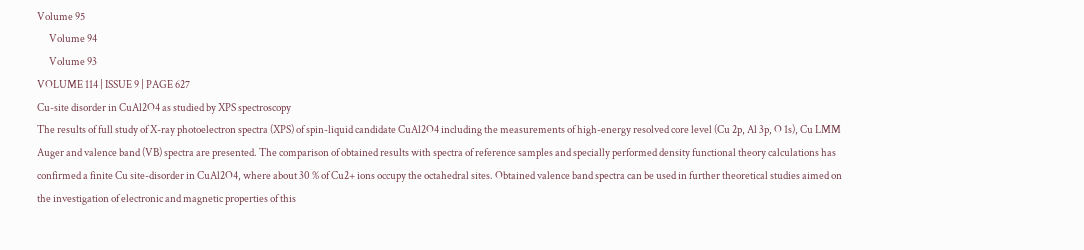Volume 95
      Volume 94
      Volume 93
VOLUME 114 | ISSUE 9 | PAGE 627
Cu-site disorder in CuAl2O4 as studied by XPS spectroscopy
The results of full study of X-ray photoelectron spectra (XPS) of spin-liquid candidate CuAl2O4 including the measurements of high-energy resolved core level (Cu 2p, Al 3p, O 1s), Cu LMM Auger and valence band (VB) spectra are presented. The comparison of obtained results with spectra of reference samples and specially performed density functional theory calculations has confirmed a finite Cu site-disorder in CuAl2O4, where about 30 % of Cu2+ ions occupy the octahedral sites. Obtained valence band spectra can be used in further theoretical studies aimed on the investigation of electronic and magnetic properties of this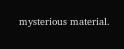mysterious material.